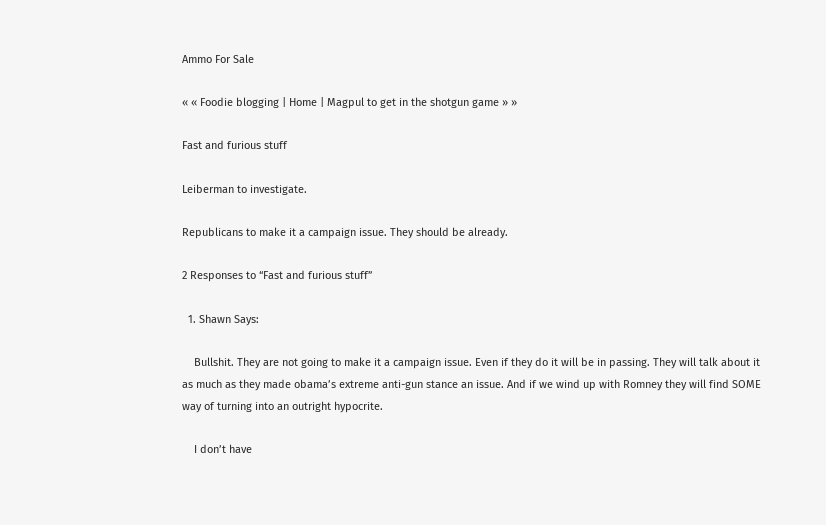Ammo For Sale

« « Foodie blogging | Home | Magpul to get in the shotgun game » »

Fast and furious stuff

Leiberman to investigate.

Republicans to make it a campaign issue. They should be already.

2 Responses to “Fast and furious stuff”

  1. Shawn Says:

    Bullshit. They are not going to make it a campaign issue. Even if they do it will be in passing. They will talk about it as much as they made obama’s extreme anti-gun stance an issue. And if we wind up with Romney they will find SOME way of turning into an outright hypocrite.

    I don’t have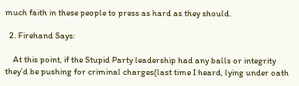much faith in these people to press as hard as they should.

  2. Firehand Says:

    At this point, if the Stupid Party leadership had any balls or integrity they’d be pushing for criminal charges(last time I heard, lying under oath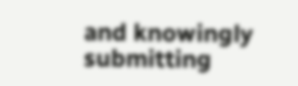and knowingly submitting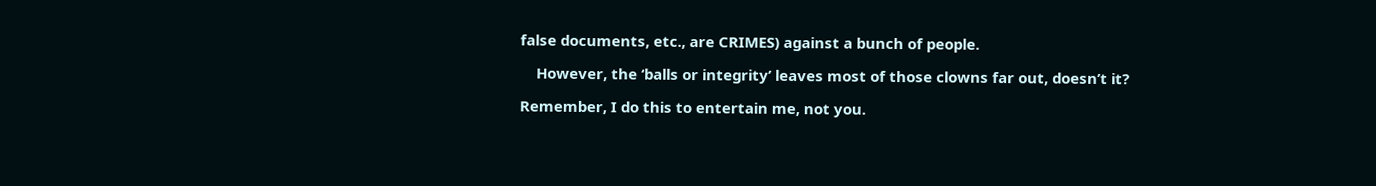false documents, etc., are CRIMES) against a bunch of people.

    However, the ‘balls or integrity’ leaves most of those clowns far out, doesn’t it?

Remember, I do this to entertain me, not you.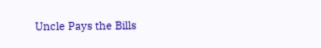Uncle Pays the Bills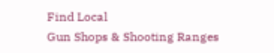Find Local
Gun Shops & Shooting Ranges